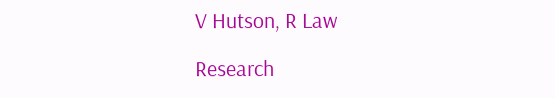V Hutson, R Law

Research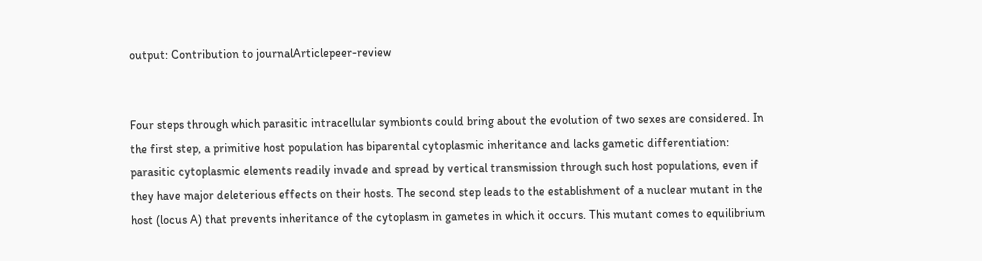output: Contribution to journalArticlepeer-review


Four steps through which parasitic intracellular symbionts could bring about the evolution of two sexes are considered. In the first step, a primitive host population has biparental cytoplasmic inheritance and lacks gametic differentiation: parasitic cytoplasmic elements readily invade and spread by vertical transmission through such host populations, even if they have major deleterious effects on their hosts. The second step leads to the establishment of a nuclear mutant in the host (locus A) that prevents inheritance of the cytoplasm in gametes in which it occurs. This mutant comes to equilibrium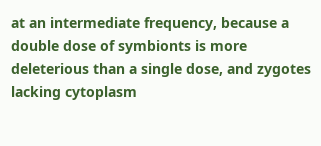at an intermediate frequency, because a double dose of symbionts is more deleterious than a single dose, and zygotes lacking cytoplasm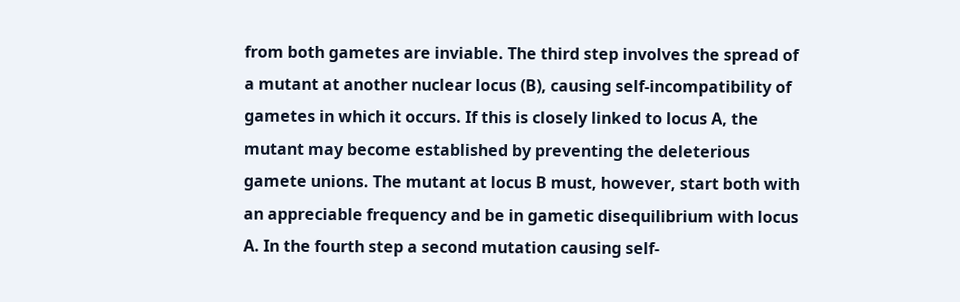from both gametes are inviable. The third step involves the spread of a mutant at another nuclear locus (B), causing self-incompatibility of gametes in which it occurs. If this is closely linked to locus A, the mutant may become established by preventing the deleterious gamete unions. The mutant at locus B must, however, start both with an appreciable frequency and be in gametic disequilibrium with locus A. In the fourth step a second mutation causing self-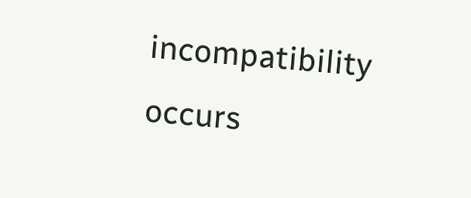incompatibility occurs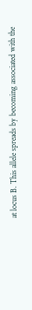at locus B. This allele spreads by becoming associated with the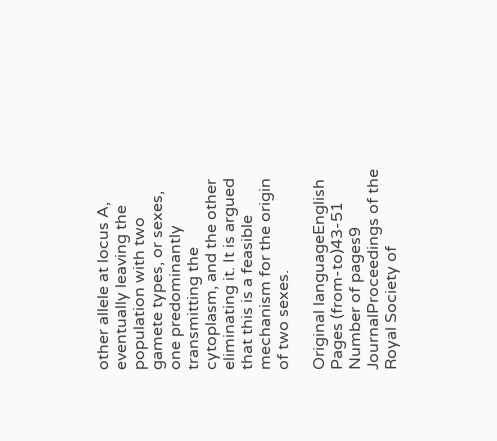other allele at locus A, eventually leaving the population with two gamete types, or sexes, one predominantly transmitting the cytoplasm, and the other eliminating it. It is argued that this is a feasible mechanism for the origin of two sexes.

Original languageEnglish
Pages (from-to)43-51
Number of pages9
JournalProceedings of the Royal Society of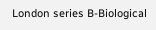London series B-Biological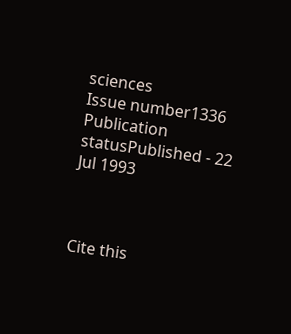sciences
Issue number1336
Publication statusPublished - 22 Jul 1993



Cite this